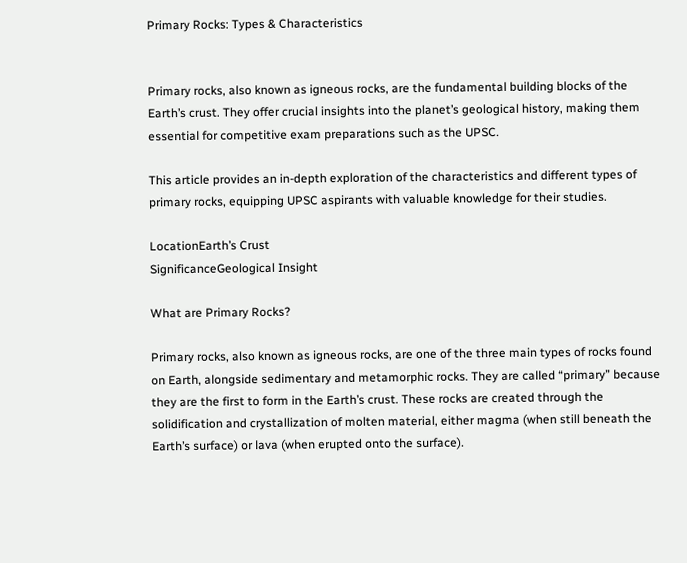Primary Rocks: Types & Characteristics


Primary rocks, also known as igneous rocks, are the fundamental building blocks of the Earth’s crust. They offer crucial insights into the planet’s geological history, making them essential for competitive exam preparations such as the UPSC.

This article provides an in-depth exploration of the characteristics and different types of primary rocks, equipping UPSC aspirants with valuable knowledge for their studies.

LocationEarth’s Crust
SignificanceGeological Insight

What are Primary Rocks?

Primary rocks, also known as igneous rocks, are one of the three main types of rocks found on Earth, alongside sedimentary and metamorphic rocks. They are called “primary” because they are the first to form in the Earth’s crust. These rocks are created through the solidification and crystallization of molten material, either magma (when still beneath the Earth’s surface) or lava (when erupted onto the surface).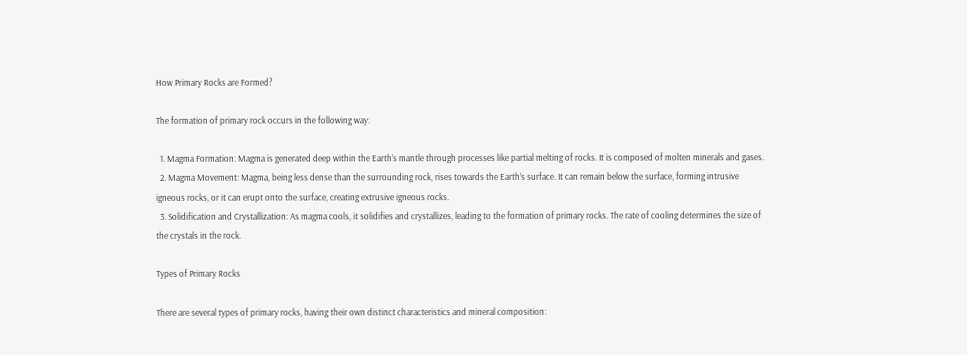How Primary Rocks are Formed?

The formation of primary rock occurs in the following way:

  1. Magma Formation: Magma is generated deep within the Earth’s mantle through processes like partial melting of rocks. It is composed of molten minerals and gases.
  2. Magma Movement: Magma, being less dense than the surrounding rock, rises towards the Earth’s surface. It can remain below the surface, forming intrusive igneous rocks, or it can erupt onto the surface, creating extrusive igneous rocks.
  3. Solidification and Crystallization: As magma cools, it solidifies and crystallizes, leading to the formation of primary rocks. The rate of cooling determines the size of the crystals in the rock.

Types of Primary Rocks

There are several types of primary rocks, having their own distinct characteristics and mineral composition: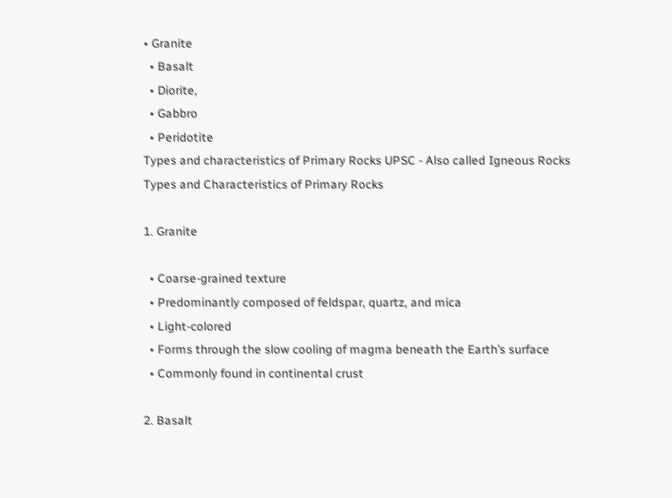• Granite
  • Basalt
  • Diorite,
  • Gabbro
  • Peridotite
Types and characteristics of Primary Rocks UPSC - Also called Igneous Rocks
Types and Characteristics of Primary Rocks

1. Granite

  • Coarse-grained texture
  • Predominantly composed of feldspar, quartz, and mica
  • Light-colored
  • Forms through the slow cooling of magma beneath the Earth’s surface
  • Commonly found in continental crust

2. Basalt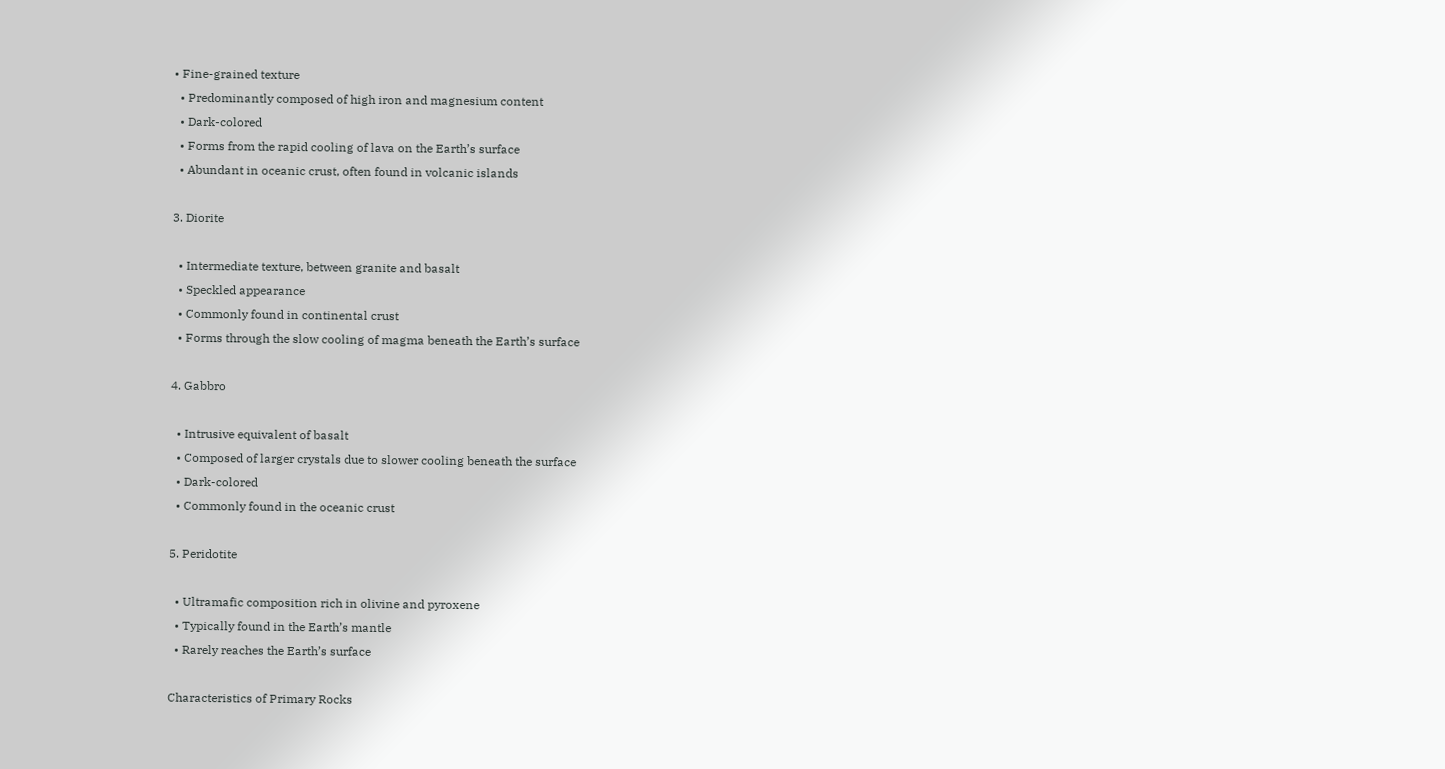• Fine-grained texture
  • Predominantly composed of high iron and magnesium content
  • Dark-colored
  • Forms from the rapid cooling of lava on the Earth’s surface
  • Abundant in oceanic crust, often found in volcanic islands

3. Diorite

  • Intermediate texture, between granite and basalt
  • Speckled appearance
  • Commonly found in continental crust
  • Forms through the slow cooling of magma beneath the Earth’s surface

4. Gabbro

  • Intrusive equivalent of basalt
  • Composed of larger crystals due to slower cooling beneath the surface
  • Dark-colored
  • Commonly found in the oceanic crust

5. Peridotite

  • Ultramafic composition rich in olivine and pyroxene
  • Typically found in the Earth’s mantle
  • Rarely reaches the Earth’s surface

Characteristics of Primary Rocks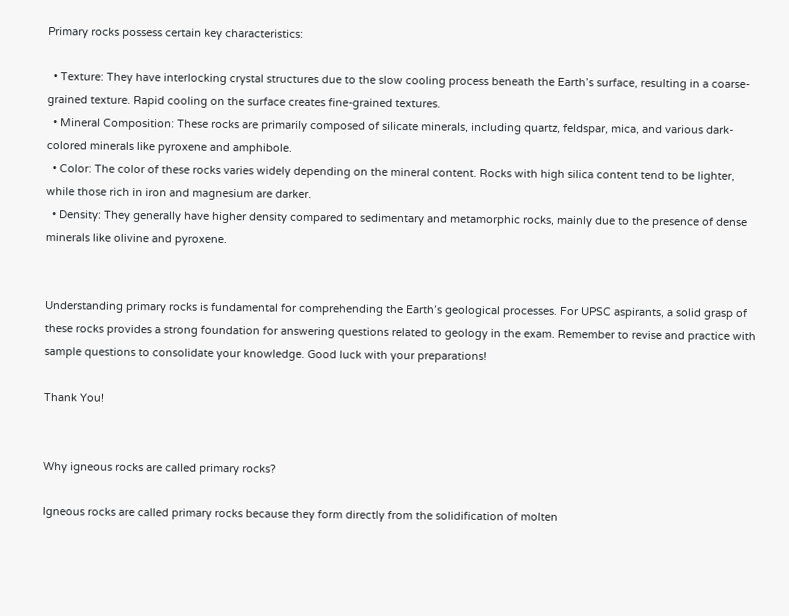Primary rocks possess certain key characteristics:

  • Texture: They have interlocking crystal structures due to the slow cooling process beneath the Earth’s surface, resulting in a coarse-grained texture. Rapid cooling on the surface creates fine-grained textures.
  • Mineral Composition: These rocks are primarily composed of silicate minerals, including quartz, feldspar, mica, and various dark-colored minerals like pyroxene and amphibole.
  • Color: The color of these rocks varies widely depending on the mineral content. Rocks with high silica content tend to be lighter, while those rich in iron and magnesium are darker.
  • Density: They generally have higher density compared to sedimentary and metamorphic rocks, mainly due to the presence of dense minerals like olivine and pyroxene.


Understanding primary rocks is fundamental for comprehending the Earth’s geological processes. For UPSC aspirants, a solid grasp of these rocks provides a strong foundation for answering questions related to geology in the exam. Remember to revise and practice with sample questions to consolidate your knowledge. Good luck with your preparations!

Thank You!


Why igneous rocks are called primary rocks?

Igneous rocks are called primary rocks because they form directly from the solidification of molten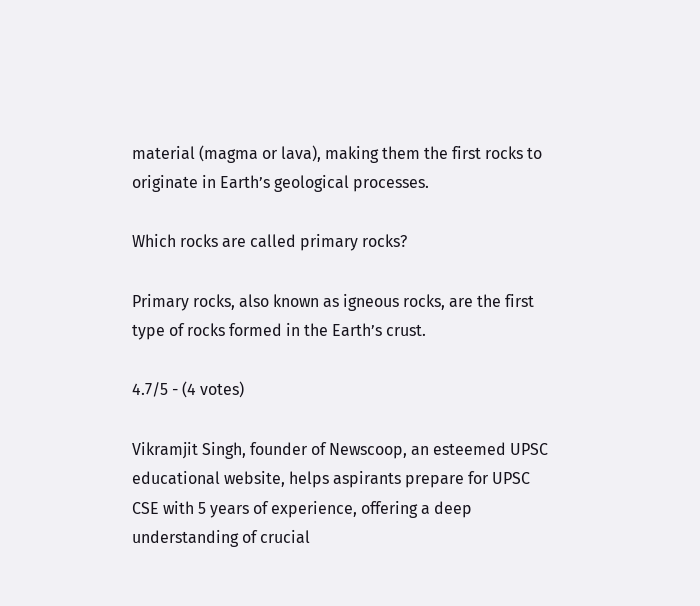material (magma or lava), making them the first rocks to originate in Earth’s geological processes.

Which rocks are called primary rocks?

Primary rocks, also known as igneous rocks, are the first type of rocks formed in the Earth’s crust.

4.7/5 - (4 votes)

Vikramjit Singh, founder of Newscoop, an esteemed UPSC educational website, helps aspirants prepare for UPSC CSE with 5 years of experience, offering a deep understanding of crucial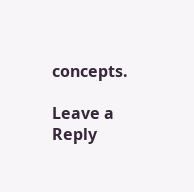concepts.

Leave a Reply